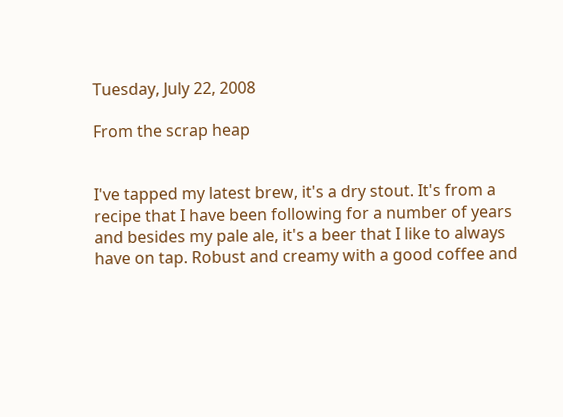Tuesday, July 22, 2008

From the scrap heap


I've tapped my latest brew, it's a dry stout. It's from a recipe that I have been following for a number of years and besides my pale ale, it's a beer that I like to always have on tap. Robust and creamy with a good coffee and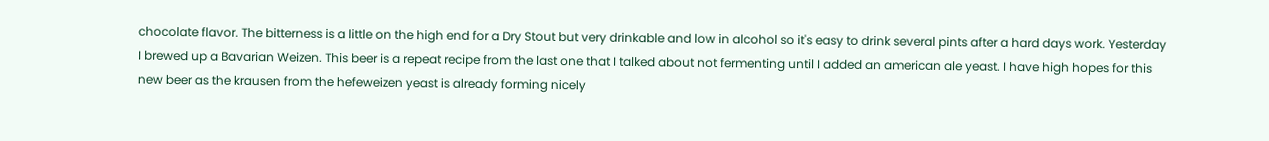chocolate flavor. The bitterness is a little on the high end for a Dry Stout but very drinkable and low in alcohol so it's easy to drink several pints after a hard days work. Yesterday I brewed up a Bavarian Weizen. This beer is a repeat recipe from the last one that I talked about not fermenting until I added an american ale yeast. I have high hopes for this new beer as the krausen from the hefeweizen yeast is already forming nicely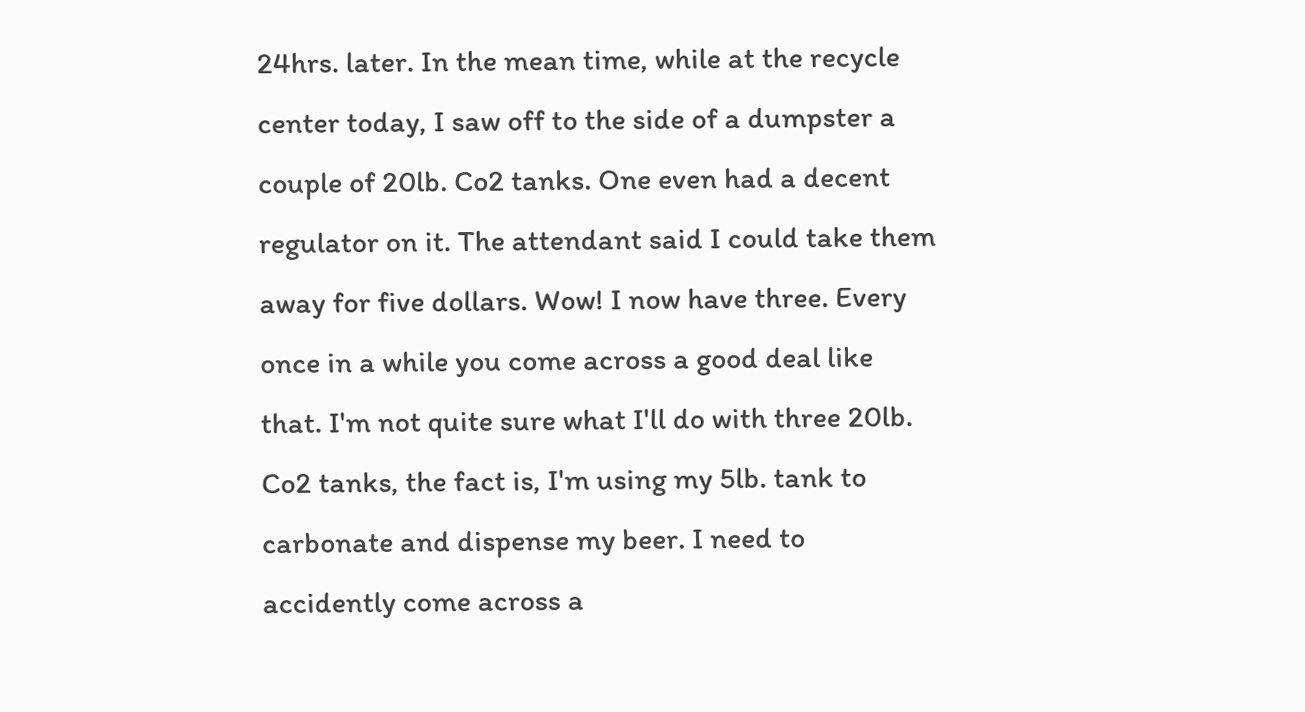24hrs. later. In the mean time, while at the recycle center today, I saw off to the side of a dumpster a couple of 20lb. Co2 tanks. One even had a decent regulator on it. The attendant said I could take them away for five dollars. Wow! I now have three. Every once in a while you come across a good deal like that. I'm not quite sure what I'll do with three 20lb. Co2 tanks, the fact is, I'm using my 5lb. tank to carbonate and dispense my beer. I need to accidently come across a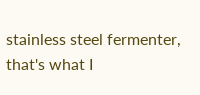stainless steel fermenter, that's what I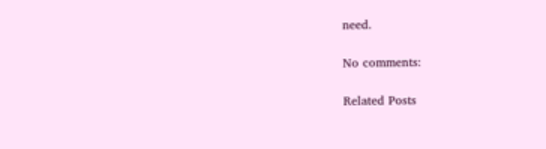need.

No comments:

Related Posts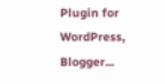Plugin for WordPress, Blogger...